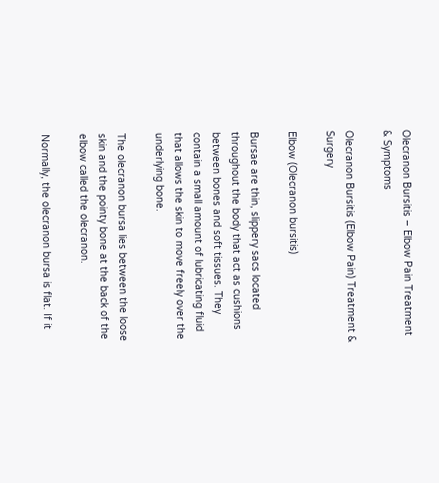Olecranon Bursitis – Elbow Pain Treatment & Symptoms

Olecranon Bursitis (Elbow Pain) Treatment & Surgery

Elbow (Olecranon bursitis)

Bursae are thin, slippery sacs located throughout the body that act as cushions between bones and soft tissues. They contain a small amount of lubricating fluid that allows the skin to move freely over the underlying bone.

The olecranon bursa lies between the loose skin and the pointy bone at the back of the elbow called the olecranon.

Normally, the olecranon bursa is flat. If it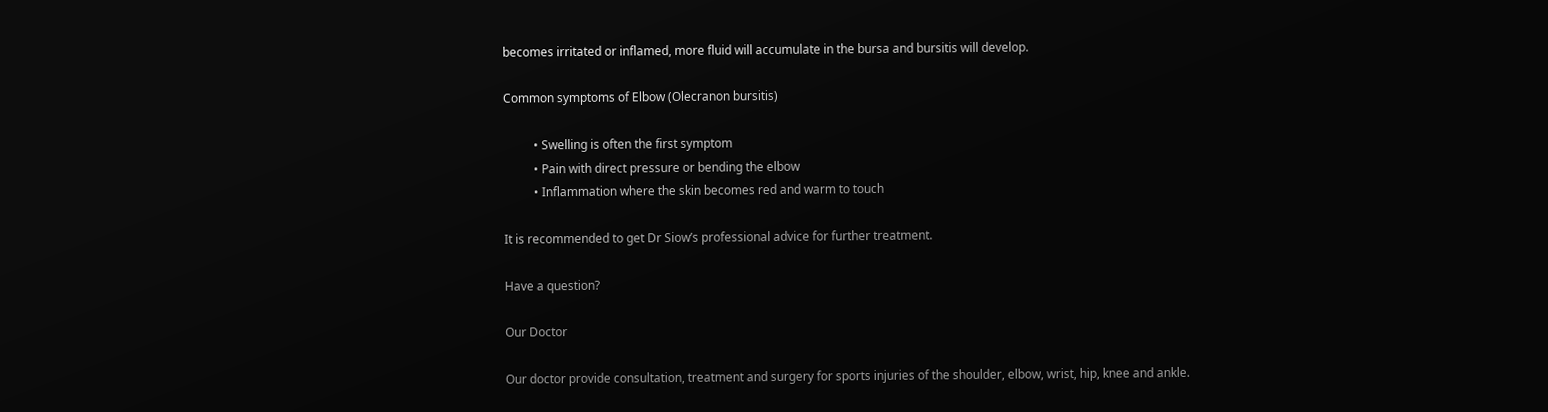becomes irritated or inflamed, more fluid will accumulate in the bursa and bursitis will develop.

Common symptoms of Elbow (Olecranon bursitis)

          • Swelling is often the first symptom
          • Pain with direct pressure or bending the elbow
          • Inflammation where the skin becomes red and warm to touch

It is recommended to get Dr Siow’s professional advice for further treatment.

Have a question?

Our Doctor

Our doctor provide consultation, treatment and surgery for sports injuries of the shoulder, elbow, wrist, hip, knee and ankle.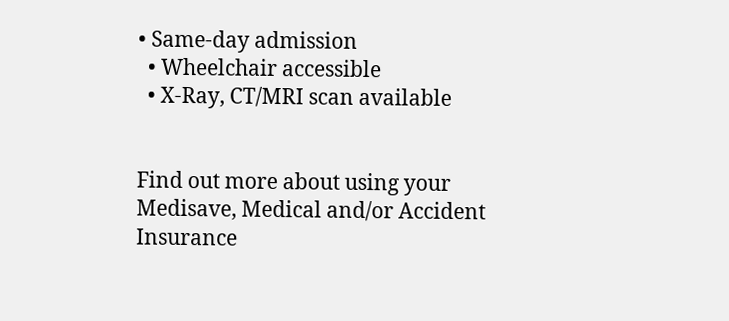• Same-day admission
  • Wheelchair accessible
  • X-Ray, CT/MRI scan available


Find out more about using your Medisave, Medical and/or Accident Insurance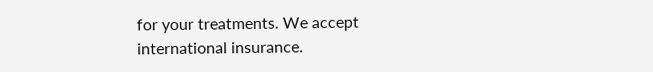for your treatments. We accept international insurance.